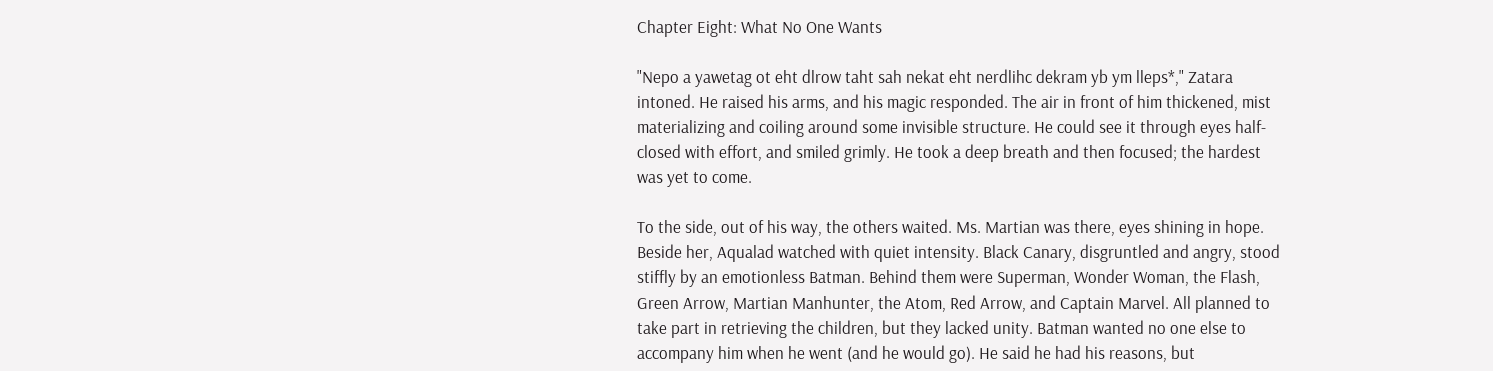Chapter Eight: What No One Wants

"Nepo a yawetag ot eht dlrow taht sah nekat eht nerdlihc dekram yb ym lleps*," Zatara intoned. He raised his arms, and his magic responded. The air in front of him thickened, mist materializing and coiling around some invisible structure. He could see it through eyes half-closed with effort, and smiled grimly. He took a deep breath and then focused; the hardest was yet to come.

To the side, out of his way, the others waited. Ms. Martian was there, eyes shining in hope. Beside her, Aqualad watched with quiet intensity. Black Canary, disgruntled and angry, stood stiffly by an emotionless Batman. Behind them were Superman, Wonder Woman, the Flash, Green Arrow, Martian Manhunter, the Atom, Red Arrow, and Captain Marvel. All planned to take part in retrieving the children, but they lacked unity. Batman wanted no one else to accompany him when he went (and he would go). He said he had his reasons, but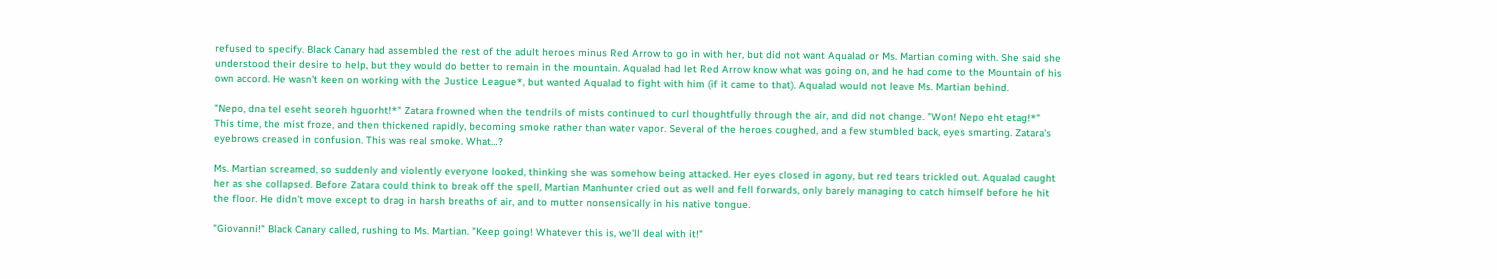refused to specify. Black Canary had assembled the rest of the adult heroes minus Red Arrow to go in with her, but did not want Aqualad or Ms. Martian coming with. She said she understood their desire to help, but they would do better to remain in the mountain. Aqualad had let Red Arrow know what was going on, and he had come to the Mountain of his own accord. He wasn't keen on working with the Justice League*, but wanted Aqualad to fight with him (if it came to that). Aqualad would not leave Ms. Martian behind.

"Nepo, dna tel eseht seoreh hguorht!*" Zatara frowned when the tendrils of mists continued to curl thoughtfully through the air, and did not change. "Won! Nepo eht etag!*" This time, the mist froze, and then thickened rapidly, becoming smoke rather than water vapor. Several of the heroes coughed, and a few stumbled back, eyes smarting. Zatara's eyebrows creased in confusion. This was real smoke. What…?

Ms. Martian screamed, so suddenly and violently everyone looked, thinking she was somehow being attacked. Her eyes closed in agony, but red tears trickled out. Aqualad caught her as she collapsed. Before Zatara could think to break off the spell, Martian Manhunter cried out as well and fell forwards, only barely managing to catch himself before he hit the floor. He didn't move except to drag in harsh breaths of air, and to mutter nonsensically in his native tongue.

"Giovanni!" Black Canary called, rushing to Ms. Martian. "Keep going! Whatever this is, we'll deal with it!"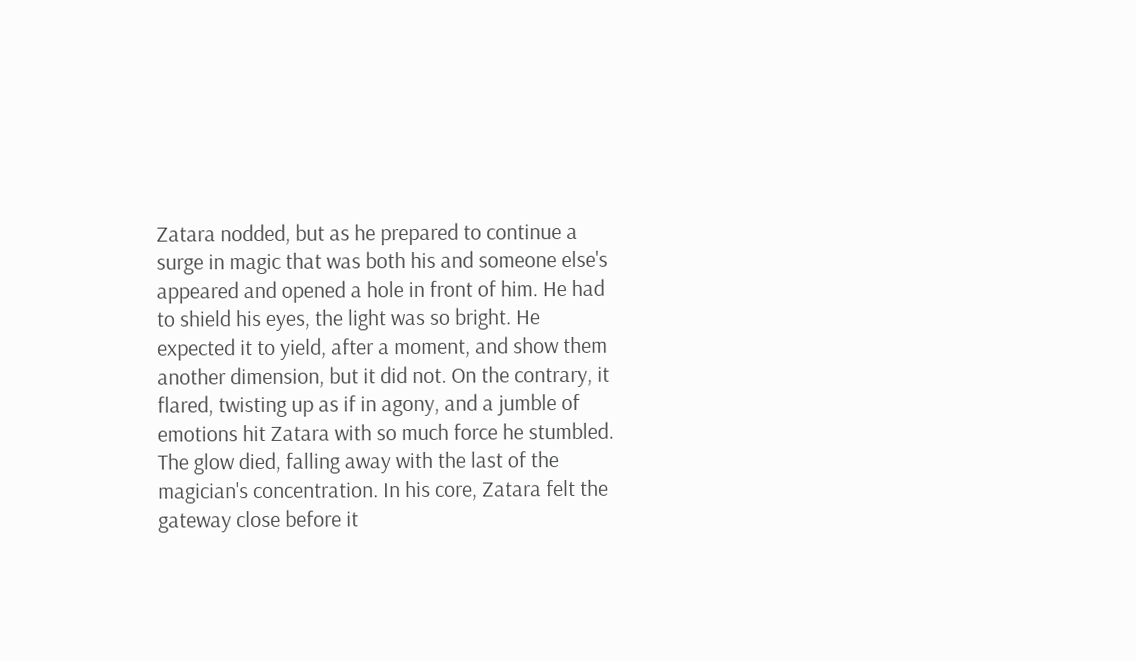Zatara nodded, but as he prepared to continue a surge in magic that was both his and someone else's appeared and opened a hole in front of him. He had to shield his eyes, the light was so bright. He expected it to yield, after a moment, and show them another dimension, but it did not. On the contrary, it flared, twisting up as if in agony, and a jumble of emotions hit Zatara with so much force he stumbled. The glow died, falling away with the last of the magician's concentration. In his core, Zatara felt the gateway close before it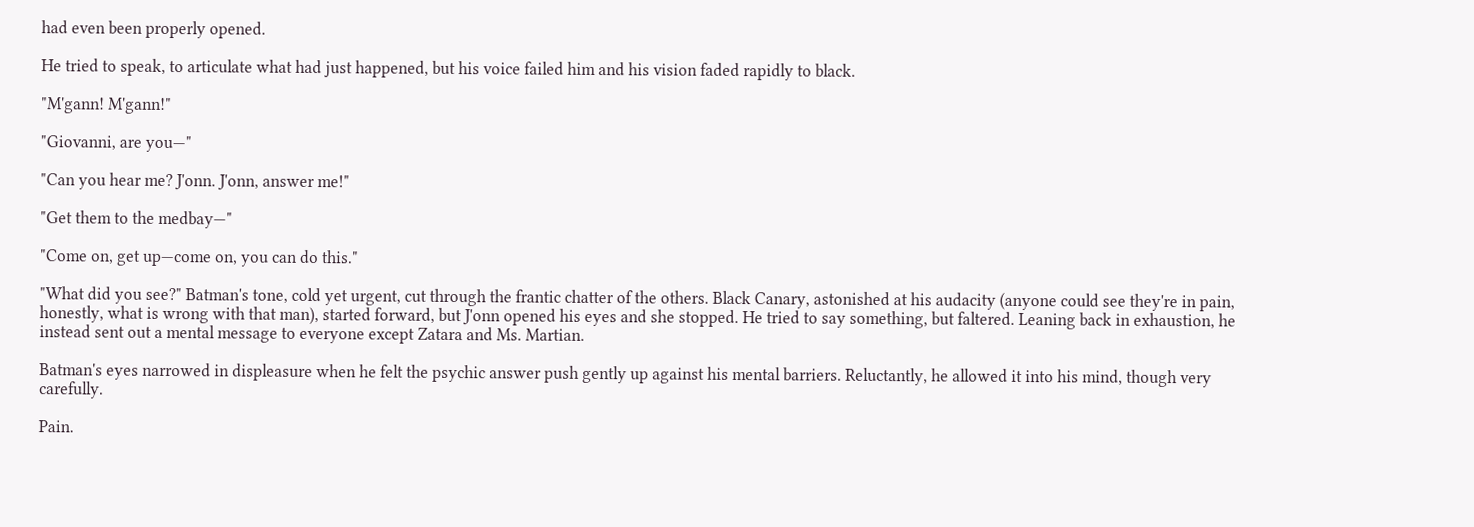had even been properly opened.

He tried to speak, to articulate what had just happened, but his voice failed him and his vision faded rapidly to black.

"M'gann! M'gann!"

"Giovanni, are you—"

"Can you hear me? J'onn. J'onn, answer me!"

"Get them to the medbay—"

"Come on, get up—come on, you can do this."

"What did you see?" Batman's tone, cold yet urgent, cut through the frantic chatter of the others. Black Canary, astonished at his audacity (anyone could see they're in pain, honestly, what is wrong with that man), started forward, but J'onn opened his eyes and she stopped. He tried to say something, but faltered. Leaning back in exhaustion, he instead sent out a mental message to everyone except Zatara and Ms. Martian.

Batman's eyes narrowed in displeasure when he felt the psychic answer push gently up against his mental barriers. Reluctantly, he allowed it into his mind, though very carefully.

Pain.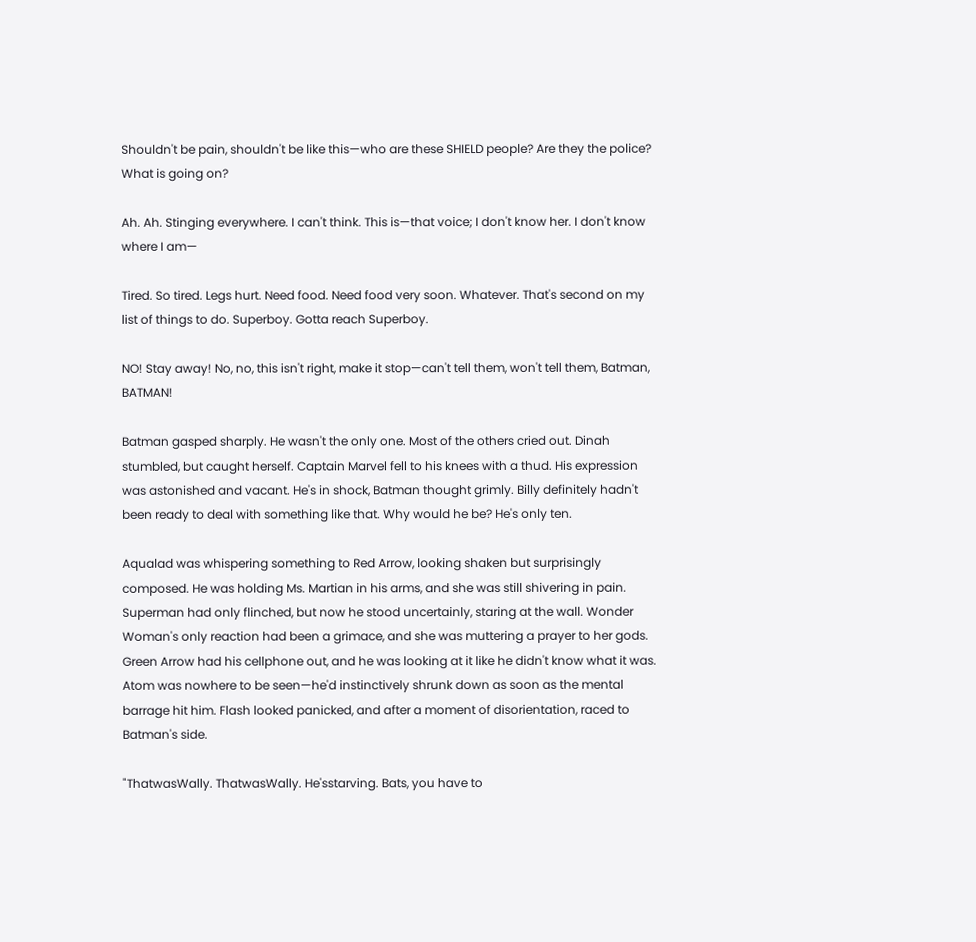Shouldn't be pain, shouldn't be like this—who are these SHIELD people? Are they the police? What is going on?

Ah. Ah. Stinging everywhere. I can't think. This is—that voice; I don't know her. I don't know where I am—

Tired. So tired. Legs hurt. Need food. Need food very soon. Whatever. That's second on my list of things to do. Superboy. Gotta reach Superboy.

NO! Stay away! No, no, this isn't right, make it stop—can't tell them, won't tell them, Batman, BATMAN!

Batman gasped sharply. He wasn't the only one. Most of the others cried out. Dinah stumbled, but caught herself. Captain Marvel fell to his knees with a thud. His expression was astonished and vacant. He's in shock, Batman thought grimly. Billy definitely hadn't been ready to deal with something like that. Why would he be? He's only ten.

Aqualad was whispering something to Red Arrow, looking shaken but surprisingly composed. He was holding Ms. Martian in his arms, and she was still shivering in pain. Superman had only flinched, but now he stood uncertainly, staring at the wall. Wonder Woman's only reaction had been a grimace, and she was muttering a prayer to her gods. Green Arrow had his cellphone out, and he was looking at it like he didn't know what it was. Atom was nowhere to be seen—he'd instinctively shrunk down as soon as the mental barrage hit him. Flash looked panicked, and after a moment of disorientation, raced to Batman's side.

"ThatwasWally. ThatwasWally. He'sstarving. Bats, you have to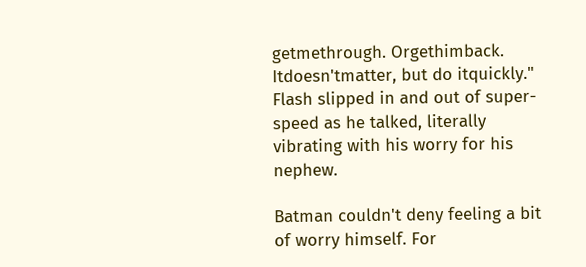getmethrough. Orgethimback. Itdoesn'tmatter, but do itquickly." Flash slipped in and out of super-speed as he talked, literally vibrating with his worry for his nephew.

Batman couldn't deny feeling a bit of worry himself. For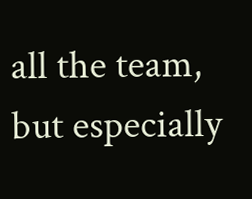all the team, but especially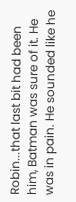Robin...that last bit had been him, Batman was sure of it. He was in pain. He sounded like he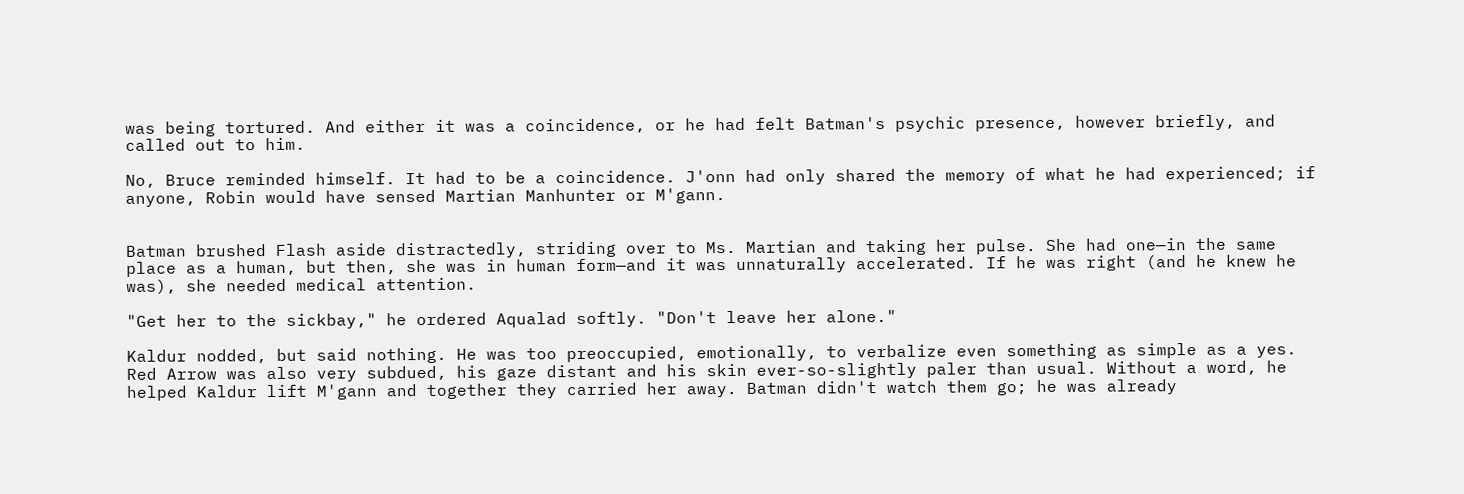was being tortured. And either it was a coincidence, or he had felt Batman's psychic presence, however briefly, and called out to him.

No, Bruce reminded himself. It had to be a coincidence. J'onn had only shared the memory of what he had experienced; if anyone, Robin would have sensed Martian Manhunter or M'gann.


Batman brushed Flash aside distractedly, striding over to Ms. Martian and taking her pulse. She had one—in the same place as a human, but then, she was in human form—and it was unnaturally accelerated. If he was right (and he knew he was), she needed medical attention.

"Get her to the sickbay," he ordered Aqualad softly. "Don't leave her alone."

Kaldur nodded, but said nothing. He was too preoccupied, emotionally, to verbalize even something as simple as a yes. Red Arrow was also very subdued, his gaze distant and his skin ever-so-slightly paler than usual. Without a word, he helped Kaldur lift M'gann and together they carried her away. Batman didn't watch them go; he was already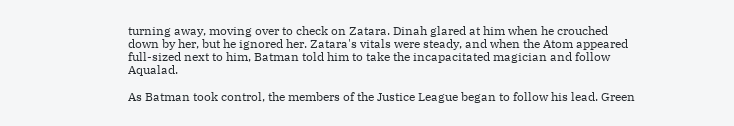turning away, moving over to check on Zatara. Dinah glared at him when he crouched down by her, but he ignored her. Zatara's vitals were steady, and when the Atom appeared full-sized next to him, Batman told him to take the incapacitated magician and follow Aqualad.

As Batman took control, the members of the Justice League began to follow his lead. Green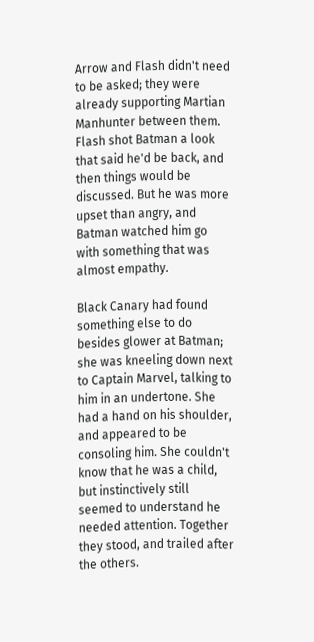Arrow and Flash didn't need to be asked; they were already supporting Martian Manhunter between them. Flash shot Batman a look that said he'd be back, and then things would be discussed. But he was more upset than angry, and Batman watched him go with something that was almost empathy.

Black Canary had found something else to do besides glower at Batman; she was kneeling down next to Captain Marvel, talking to him in an undertone. She had a hand on his shoulder, and appeared to be consoling him. She couldn't know that he was a child, but instinctively still seemed to understand he needed attention. Together they stood, and trailed after the others.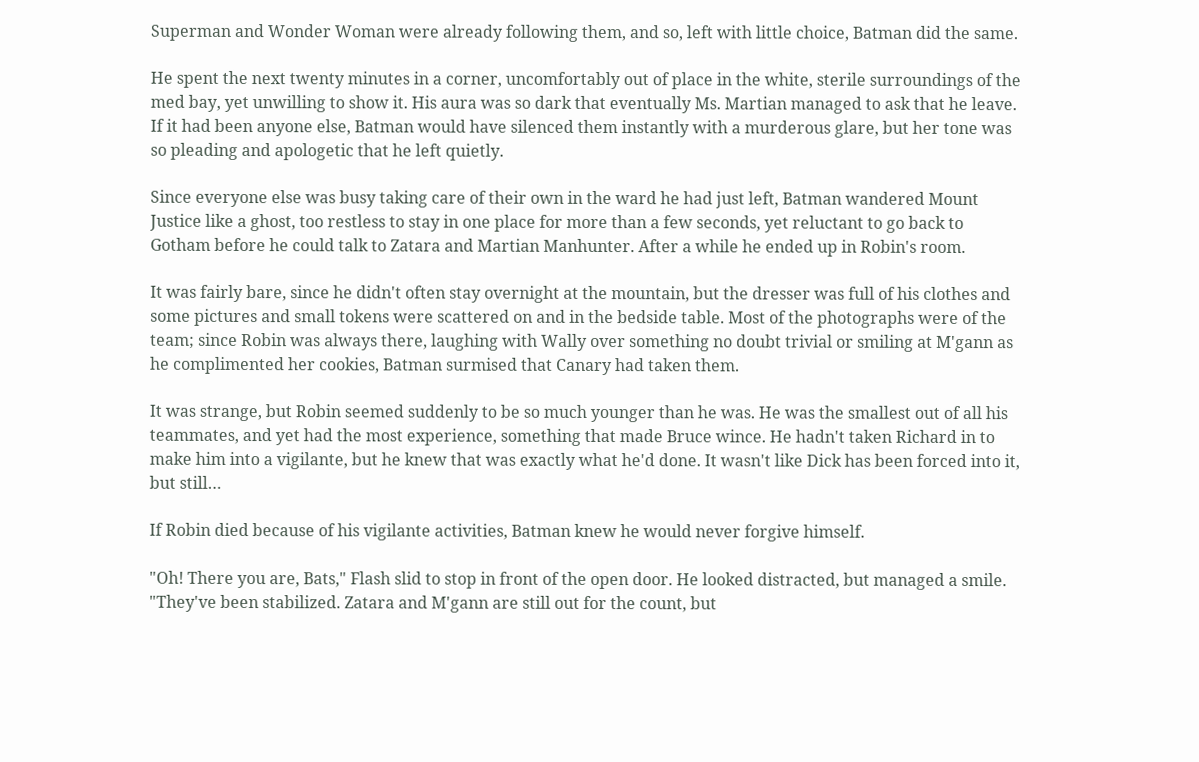Superman and Wonder Woman were already following them, and so, left with little choice, Batman did the same.

He spent the next twenty minutes in a corner, uncomfortably out of place in the white, sterile surroundings of the med bay, yet unwilling to show it. His aura was so dark that eventually Ms. Martian managed to ask that he leave. If it had been anyone else, Batman would have silenced them instantly with a murderous glare, but her tone was so pleading and apologetic that he left quietly.

Since everyone else was busy taking care of their own in the ward he had just left, Batman wandered Mount Justice like a ghost, too restless to stay in one place for more than a few seconds, yet reluctant to go back to Gotham before he could talk to Zatara and Martian Manhunter. After a while he ended up in Robin's room.

It was fairly bare, since he didn't often stay overnight at the mountain, but the dresser was full of his clothes and some pictures and small tokens were scattered on and in the bedside table. Most of the photographs were of the team; since Robin was always there, laughing with Wally over something no doubt trivial or smiling at M'gann as he complimented her cookies, Batman surmised that Canary had taken them.

It was strange, but Robin seemed suddenly to be so much younger than he was. He was the smallest out of all his teammates, and yet had the most experience, something that made Bruce wince. He hadn't taken Richard in to make him into a vigilante, but he knew that was exactly what he'd done. It wasn't like Dick has been forced into it, but still…

If Robin died because of his vigilante activities, Batman knew he would never forgive himself.

"Oh! There you are, Bats," Flash slid to stop in front of the open door. He looked distracted, but managed a smile. "They've been stabilized. Zatara and M'gann are still out for the count, but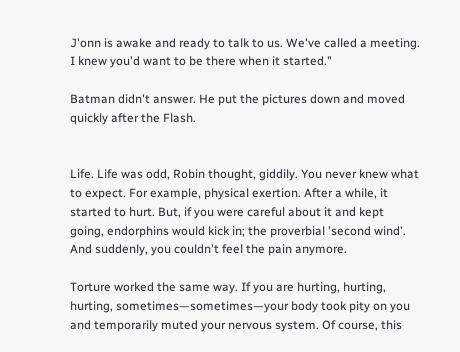J'onn is awake and ready to talk to us. We've called a meeting. I knew you'd want to be there when it started."

Batman didn't answer. He put the pictures down and moved quickly after the Flash.


Life. Life was odd, Robin thought, giddily. You never knew what to expect. For example, physical exertion. After a while, it started to hurt. But, if you were careful about it and kept going, endorphins would kick in; the proverbial 'second wind'. And suddenly, you couldn't feel the pain anymore.

Torture worked the same way. If you are hurting, hurting, hurting, sometimes—sometimes—your body took pity on you and temporarily muted your nervous system. Of course, this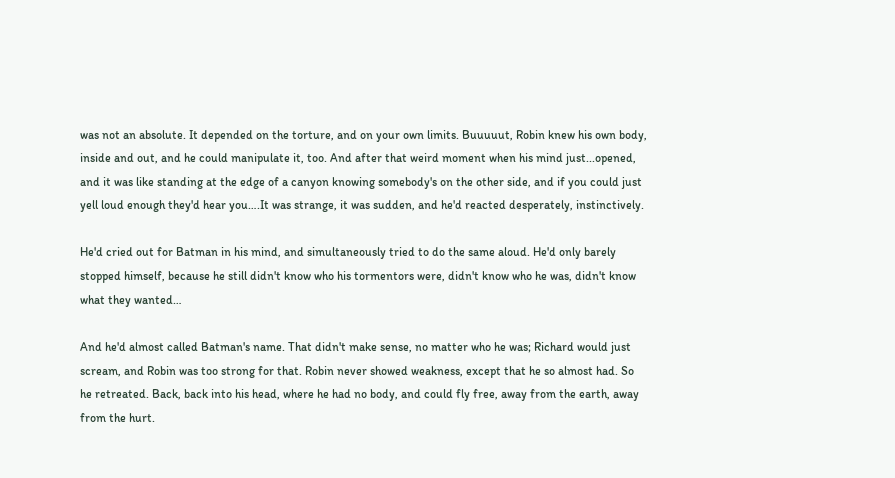was not an absolute. It depended on the torture, and on your own limits. Buuuuut, Robin knew his own body, inside and out, and he could manipulate it, too. And after that weird moment when his mind just...opened, and it was like standing at the edge of a canyon knowing somebody's on the other side, and if you could just yell loud enough they'd hear you….It was strange, it was sudden, and he'd reacted desperately, instinctively.

He'd cried out for Batman in his mind, and simultaneously tried to do the same aloud. He'd only barely stopped himself, because he still didn't know who his tormentors were, didn't know who he was, didn't know what they wanted…

And he'd almost called Batman's name. That didn't make sense, no matter who he was; Richard would just scream, and Robin was too strong for that. Robin never showed weakness, except that he so almost had. So he retreated. Back, back into his head, where he had no body, and could fly free, away from the earth, away from the hurt.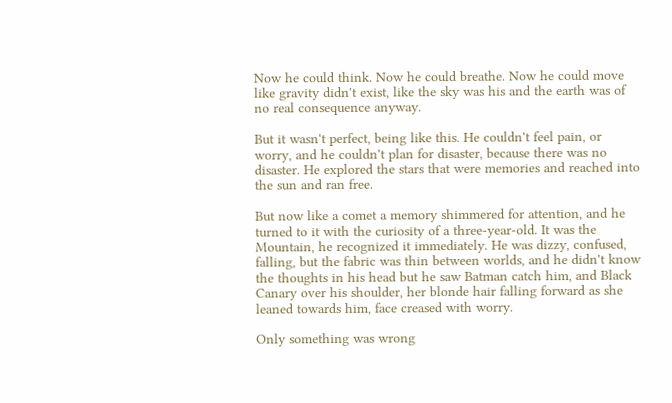Now he could think. Now he could breathe. Now he could move like gravity didn't exist, like the sky was his and the earth was of no real consequence anyway.

But it wasn't perfect, being like this. He couldn't feel pain, or worry, and he couldn't plan for disaster, because there was no disaster. He explored the stars that were memories and reached into the sun and ran free.

But now like a comet a memory shimmered for attention, and he turned to it with the curiosity of a three-year-old. It was the Mountain, he recognized it immediately. He was dizzy, confused, falling, but the fabric was thin between worlds, and he didn't know the thoughts in his head but he saw Batman catch him, and Black Canary over his shoulder, her blonde hair falling forward as she leaned towards him, face creased with worry.

Only something was wrong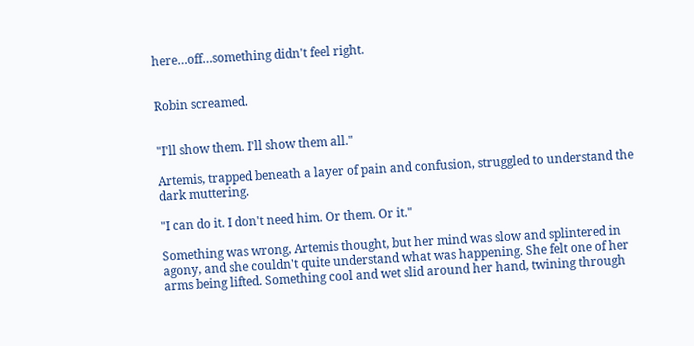here…off…something didn't feel right.


Robin screamed.


"I'll show them. I'll show them all."

Artemis, trapped beneath a layer of pain and confusion, struggled to understand the dark muttering.

"I can do it. I don't need him. Or them. Or it."

Something was wrong, Artemis thought, but her mind was slow and splintered in agony, and she couldn't quite understand what was happening. She felt one of her arms being lifted. Something cool and wet slid around her hand, twining through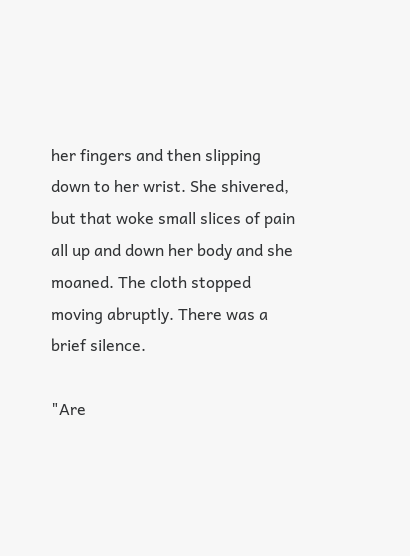her fingers and then slipping down to her wrist. She shivered, but that woke small slices of pain all up and down her body and she moaned. The cloth stopped moving abruptly. There was a brief silence.

"Are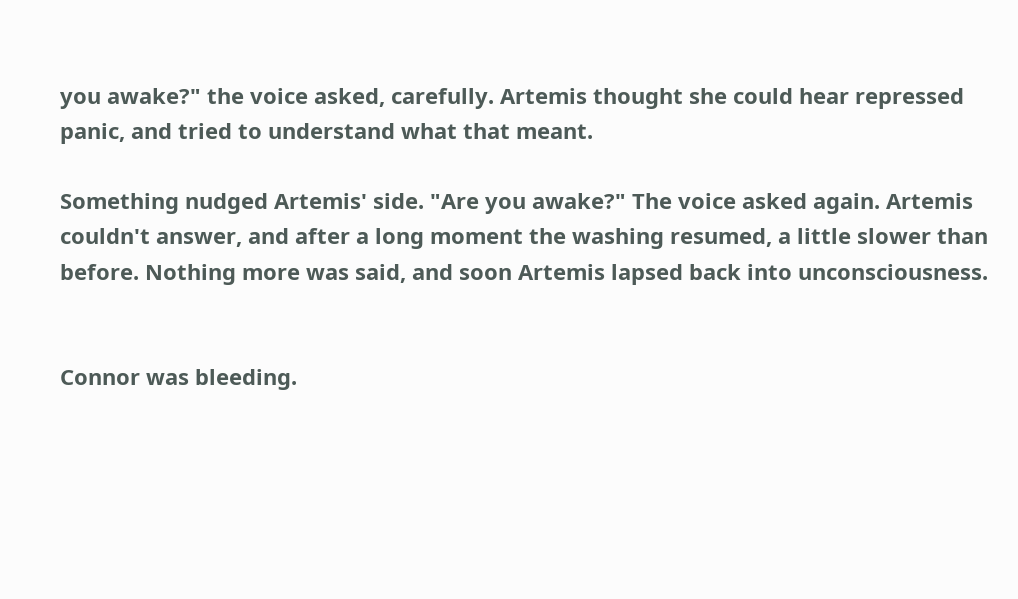you awake?" the voice asked, carefully. Artemis thought she could hear repressed panic, and tried to understand what that meant.

Something nudged Artemis' side. "Are you awake?" The voice asked again. Artemis couldn't answer, and after a long moment the washing resumed, a little slower than before. Nothing more was said, and soon Artemis lapsed back into unconsciousness.


Connor was bleeding.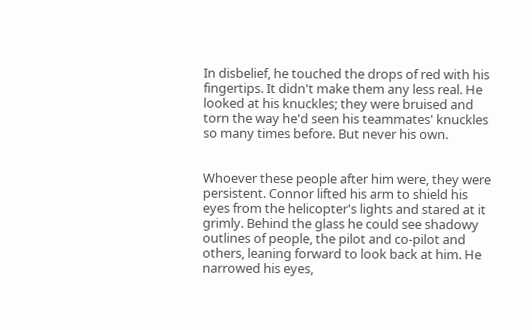In disbelief, he touched the drops of red with his fingertips. It didn't make them any less real. He looked at his knuckles; they were bruised and torn the way he'd seen his teammates' knuckles so many times before. But never his own.


Whoever these people after him were, they were persistent. Connor lifted his arm to shield his eyes from the helicopter's lights and stared at it grimly. Behind the glass he could see shadowy outlines of people, the pilot and co-pilot and others, leaning forward to look back at him. He narrowed his eyes,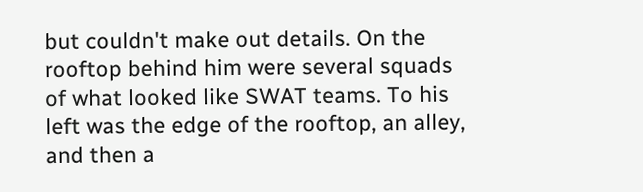but couldn't make out details. On the rooftop behind him were several squads of what looked like SWAT teams. To his left was the edge of the rooftop, an alley, and then a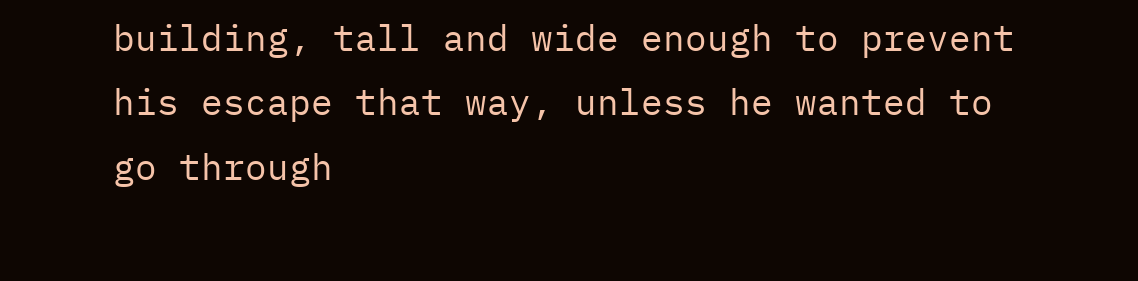building, tall and wide enough to prevent his escape that way, unless he wanted to go through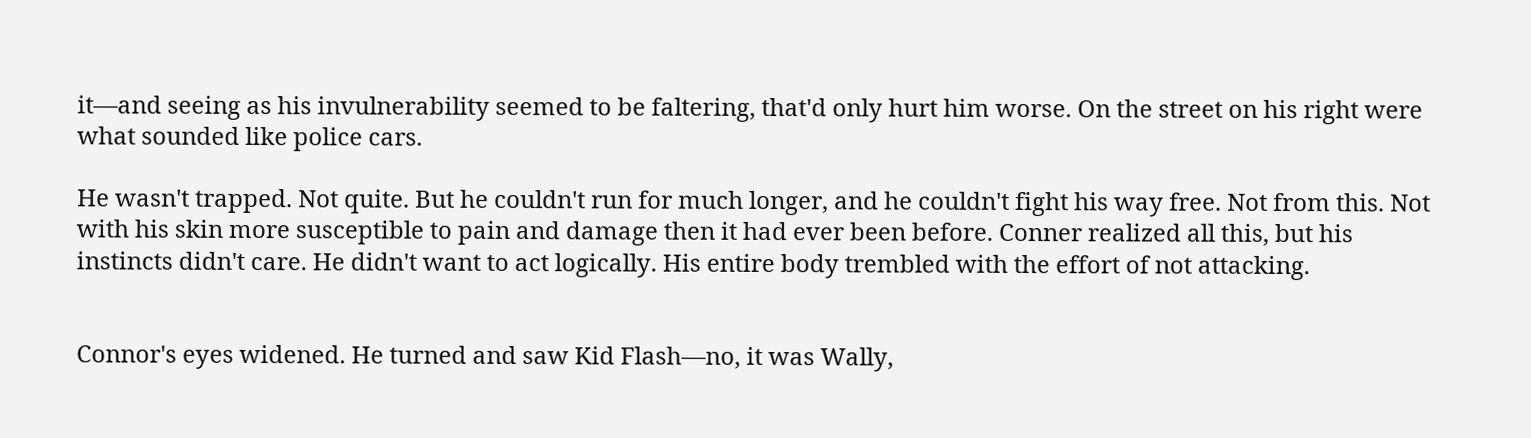it—and seeing as his invulnerability seemed to be faltering, that'd only hurt him worse. On the street on his right were what sounded like police cars.

He wasn't trapped. Not quite. But he couldn't run for much longer, and he couldn't fight his way free. Not from this. Not with his skin more susceptible to pain and damage then it had ever been before. Conner realized all this, but his instincts didn't care. He didn't want to act logically. His entire body trembled with the effort of not attacking.


Connor's eyes widened. He turned and saw Kid Flash—no, it was Wally,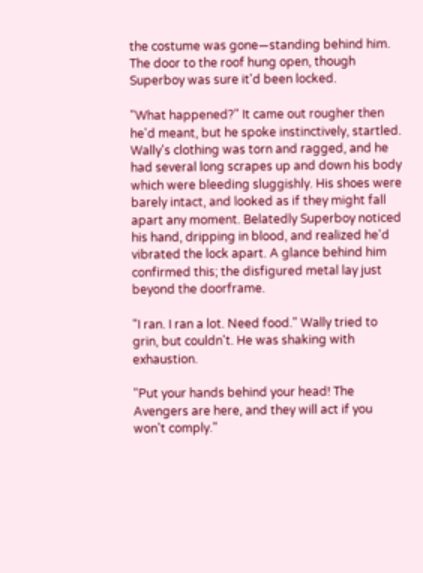the costume was gone—standing behind him. The door to the roof hung open, though Superboy was sure it'd been locked.

"What happened?" It came out rougher then he'd meant, but he spoke instinctively, startled. Wally's clothing was torn and ragged, and he had several long scrapes up and down his body which were bleeding sluggishly. His shoes were barely intact, and looked as if they might fall apart any moment. Belatedly Superboy noticed his hand, dripping in blood, and realized he'd vibrated the lock apart. A glance behind him confirmed this; the disfigured metal lay just beyond the doorframe.

"I ran. I ran a lot. Need food." Wally tried to grin, but couldn't. He was shaking with exhaustion.

"Put your hands behind your head! The Avengers are here, and they will act if you won't comply."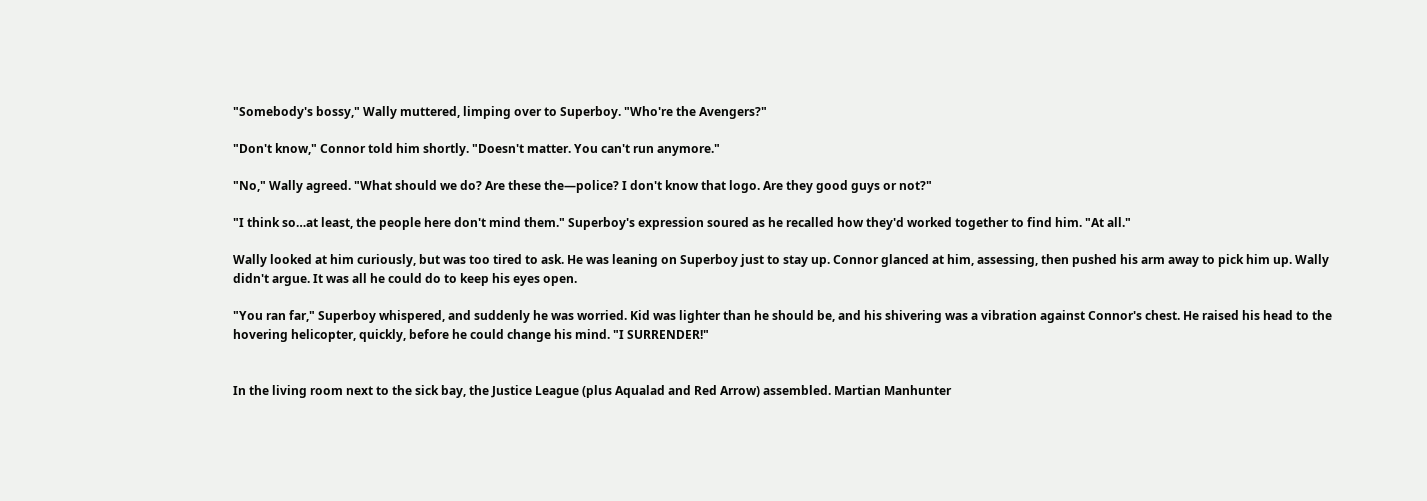"Somebody's bossy," Wally muttered, limping over to Superboy. "Who're the Avengers?"

"Don't know," Connor told him shortly. "Doesn't matter. You can't run anymore."

"No," Wally agreed. "What should we do? Are these the—police? I don't know that logo. Are they good guys or not?"

"I think so…at least, the people here don't mind them." Superboy's expression soured as he recalled how they'd worked together to find him. "At all."

Wally looked at him curiously, but was too tired to ask. He was leaning on Superboy just to stay up. Connor glanced at him, assessing, then pushed his arm away to pick him up. Wally didn't argue. It was all he could do to keep his eyes open.

"You ran far," Superboy whispered, and suddenly he was worried. Kid was lighter than he should be, and his shivering was a vibration against Connor's chest. He raised his head to the hovering helicopter, quickly, before he could change his mind. "I SURRENDER!"


In the living room next to the sick bay, the Justice League (plus Aqualad and Red Arrow) assembled. Martian Manhunter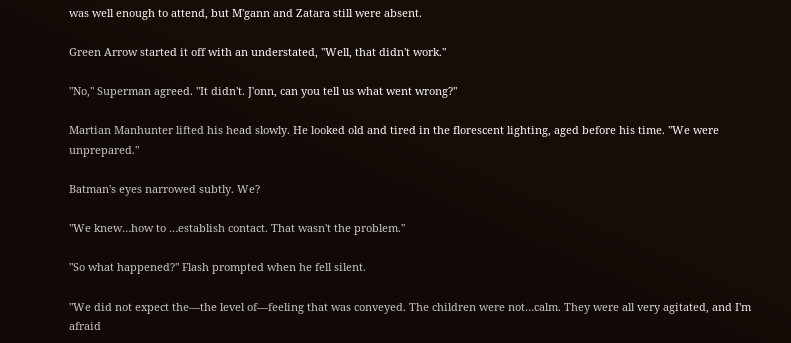was well enough to attend, but M'gann and Zatara still were absent.

Green Arrow started it off with an understated, "Well, that didn't work."

"No," Superman agreed. "It didn't. J'onn, can you tell us what went wrong?"

Martian Manhunter lifted his head slowly. He looked old and tired in the florescent lighting, aged before his time. "We were unprepared."

Batman's eyes narrowed subtly. We?

"We knew…how to …establish contact. That wasn't the problem."

"So what happened?" Flash prompted when he fell silent.

"We did not expect the—the level of—feeling that was conveyed. The children were not…calm. They were all very agitated, and I'm afraid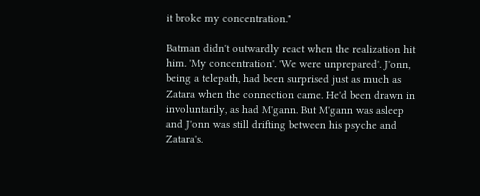it broke my concentration."

Batman didn't outwardly react when the realization hit him. 'My concentration'. 'We were unprepared'. J'onn, being a telepath, had been surprised just as much as Zatara when the connection came. He'd been drawn in involuntarily, as had M'gann. But M'gann was asleep and J'onn was still drifting between his psyche and Zatara's.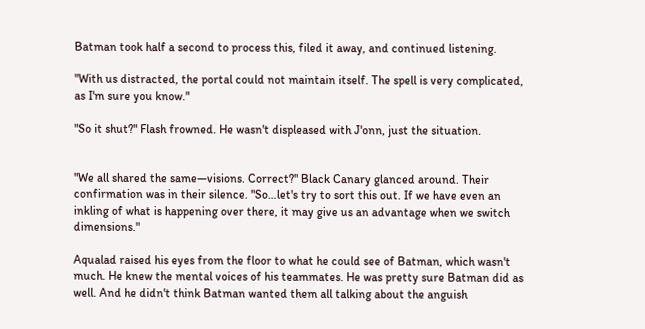Batman took half a second to process this, filed it away, and continued listening.

"With us distracted, the portal could not maintain itself. The spell is very complicated, as I'm sure you know."

"So it shut?" Flash frowned. He wasn't displeased with J'onn, just the situation.


"We all shared the same—visions. Correct?" Black Canary glanced around. Their confirmation was in their silence. "So…let's try to sort this out. If we have even an inkling of what is happening over there, it may give us an advantage when we switch dimensions."

Aqualad raised his eyes from the floor to what he could see of Batman, which wasn't much. He knew the mental voices of his teammates. He was pretty sure Batman did as well. And he didn't think Batman wanted them all talking about the anguish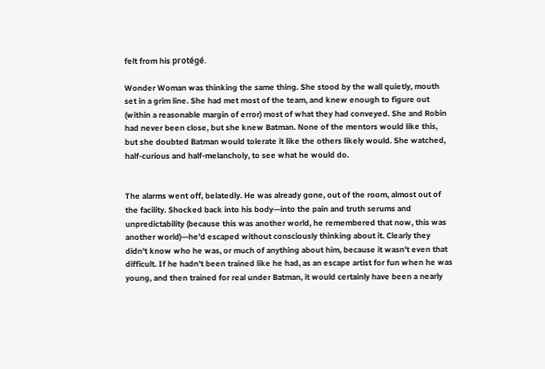felt from his protégé.

Wonder Woman was thinking the same thing. She stood by the wall quietly, mouth set in a grim line. She had met most of the team, and knew enough to figure out (within a reasonable margin of error) most of what they had conveyed. She and Robin had never been close, but she knew Batman. None of the mentors would like this, but she doubted Batman would tolerate it like the others likely would. She watched, half-curious and half-melancholy, to see what he would do.


The alarms went off, belatedly. He was already gone, out of the room, almost out of the facility. Shocked back into his body—into the pain and truth serums and unpredictability (because this was another world, he remembered that now, this was another world)—he'd escaped without consciously thinking about it. Clearly they didn't know who he was, or much of anything about him, because it wasn't even that difficult. If he hadn't been trained like he had, as an escape artist for fun when he was young, and then trained for real under Batman, it would certainly have been a nearly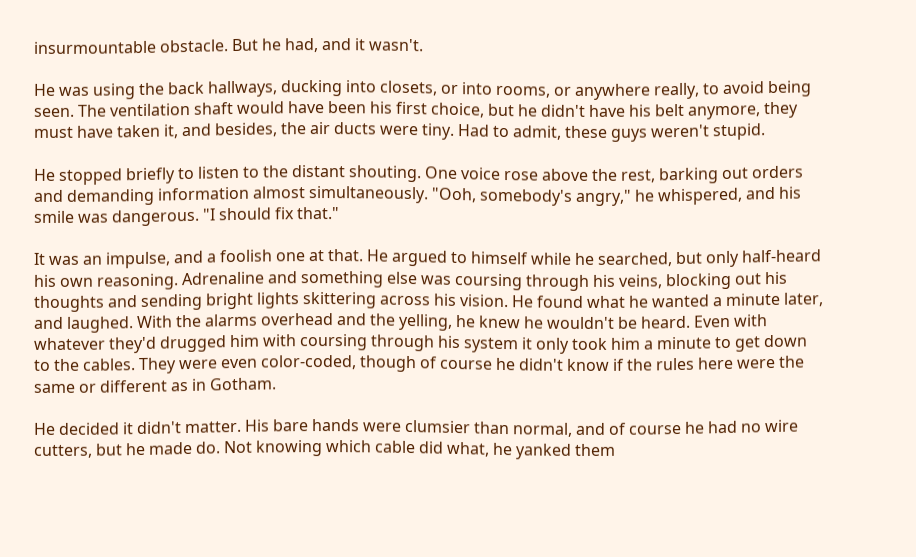insurmountable obstacle. But he had, and it wasn't.

He was using the back hallways, ducking into closets, or into rooms, or anywhere really, to avoid being seen. The ventilation shaft would have been his first choice, but he didn't have his belt anymore, they must have taken it, and besides, the air ducts were tiny. Had to admit, these guys weren't stupid.

He stopped briefly to listen to the distant shouting. One voice rose above the rest, barking out orders and demanding information almost simultaneously. "Ooh, somebody's angry," he whispered, and his smile was dangerous. "I should fix that."

It was an impulse, and a foolish one at that. He argued to himself while he searched, but only half-heard his own reasoning. Adrenaline and something else was coursing through his veins, blocking out his thoughts and sending bright lights skittering across his vision. He found what he wanted a minute later, and laughed. With the alarms overhead and the yelling, he knew he wouldn't be heard. Even with whatever they'd drugged him with coursing through his system it only took him a minute to get down to the cables. They were even color-coded, though of course he didn't know if the rules here were the same or different as in Gotham.

He decided it didn't matter. His bare hands were clumsier than normal, and of course he had no wire cutters, but he made do. Not knowing which cable did what, he yanked them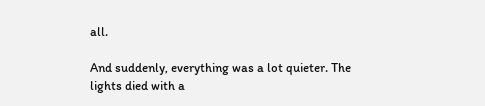all.

And suddenly, everything was a lot quieter. The lights died with a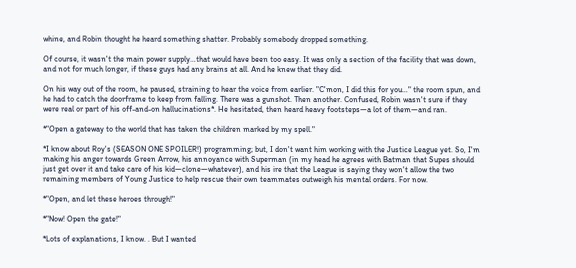whine, and Robin thought he heard something shatter. Probably somebody dropped something.

Of course, it wasn't the main power supply…that would have been too easy. It was only a section of the facility that was down, and not for much longer, if these guys had any brains at all. And he knew that they did.

On his way out of the room, he paused, straining to hear the voice from earlier. "C'mon, I did this for you…" the room spun, and he had to catch the doorframe to keep from falling. There was a gunshot. Then another. Confused, Robin wasn't sure if they were real or part of his off-and-on hallucinations*. He hesitated, then heard heavy footsteps—a lot of them—and ran.

*"Open a gateway to the world that has taken the children marked by my spell."

*I know about Roy's (SEASON ONE SPOILER!) programming; but, I don't want him working with the Justice League yet. So, I'm making his anger towards Green Arrow, his annoyance with Superman (in my head he agrees with Batman that Supes should just get over it and take care of his kid—clone—whatever), and his ire that the League is saying they won't allow the two remaining members of Young Justice to help rescue their own teammates outweigh his mental orders. For now.

*"Open, and let these heroes through!"

*"Now! Open the gate!"

*Lots of explanations, I know. . But I wanted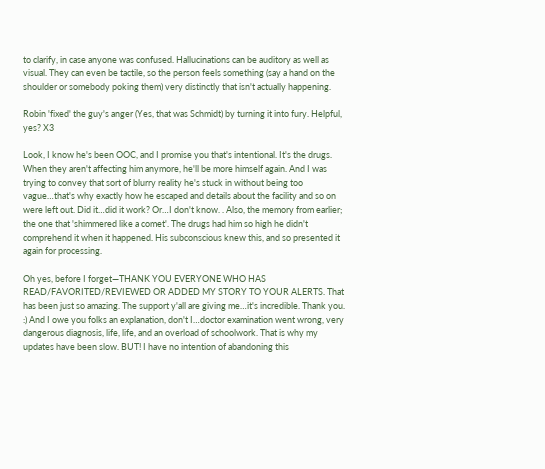to clarify, in case anyone was confused. Hallucinations can be auditory as well as visual. They can even be tactile, so the person feels something (say a hand on the shoulder or somebody poking them) very distinctly that isn't actually happening.

Robin 'fixed' the guy's anger (Yes, that was Schmidt) by turning it into fury. Helpful, yes? X3

Look, I know he's been OOC, and I promise you that's intentional. It's the drugs. When they aren't affecting him anymore, he'll be more himself again. And I was trying to convey that sort of blurry reality he's stuck in without being too vague…that's why exactly how he escaped and details about the facility and so on were left out. Did it…did it work? Or…I don't know. . Also, the memory from earlier; the one that 'shimmered like a comet'. The drugs had him so high he didn't comprehend it when it happened. His subconscious knew this, and so presented it again for processing.

Oh yes, before I forget—THANK YOU EVERYONE WHO HAS READ/FAVORITED/REVIEWED OR ADDED MY STORY TO YOUR ALERTS. That has been just so amazing. The support y'all are giving me…it's incredible. Thank you. :) And I owe you folks an explanation, don't I…doctor examination went wrong, very dangerous diagnosis, life, life, and an overload of schoolwork. That is why my updates have been slow. BUT! I have no intention of abandoning this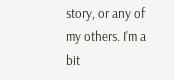story, or any of my others. I'm a bit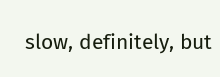slow, definitely, but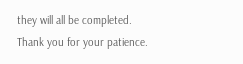they will all be completed. Thank you for your patience.